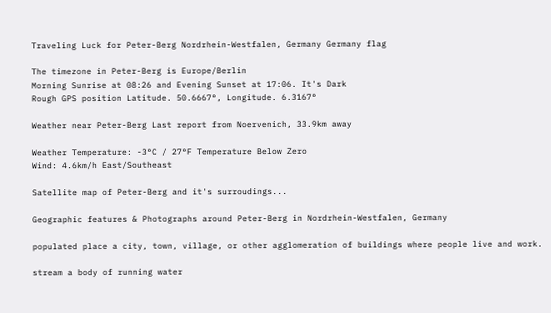Traveling Luck for Peter-Berg Nordrhein-Westfalen, Germany Germany flag

The timezone in Peter-Berg is Europe/Berlin
Morning Sunrise at 08:26 and Evening Sunset at 17:06. It's Dark
Rough GPS position Latitude. 50.6667°, Longitude. 6.3167°

Weather near Peter-Berg Last report from Noervenich, 33.9km away

Weather Temperature: -3°C / 27°F Temperature Below Zero
Wind: 4.6km/h East/Southeast

Satellite map of Peter-Berg and it's surroudings...

Geographic features & Photographs around Peter-Berg in Nordrhein-Westfalen, Germany

populated place a city, town, village, or other agglomeration of buildings where people live and work.

stream a body of running water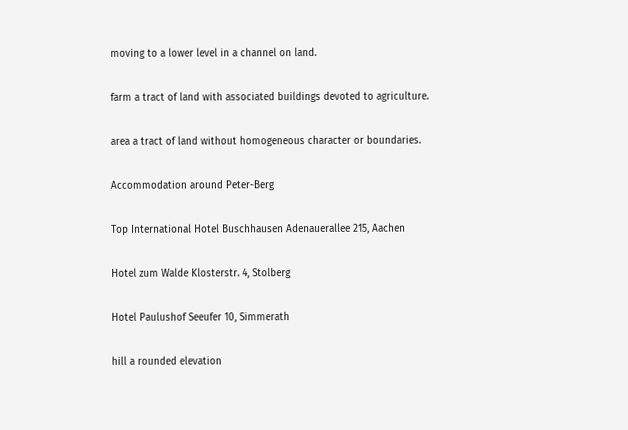moving to a lower level in a channel on land.

farm a tract of land with associated buildings devoted to agriculture.

area a tract of land without homogeneous character or boundaries.

Accommodation around Peter-Berg

Top International Hotel Buschhausen Adenauerallee 215, Aachen

Hotel zum Walde Klosterstr. 4, Stolberg

Hotel Paulushof Seeufer 10, Simmerath

hill a rounded elevation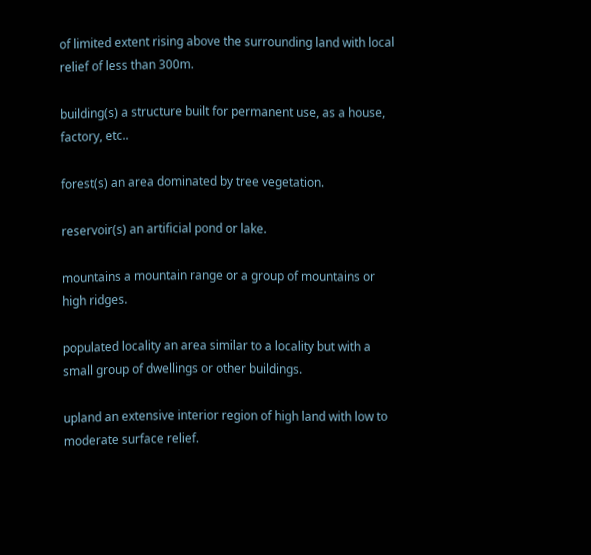of limited extent rising above the surrounding land with local relief of less than 300m.

building(s) a structure built for permanent use, as a house, factory, etc..

forest(s) an area dominated by tree vegetation.

reservoir(s) an artificial pond or lake.

mountains a mountain range or a group of mountains or high ridges.

populated locality an area similar to a locality but with a small group of dwellings or other buildings.

upland an extensive interior region of high land with low to moderate surface relief.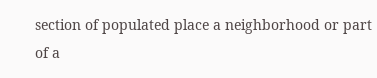section of populated place a neighborhood or part of a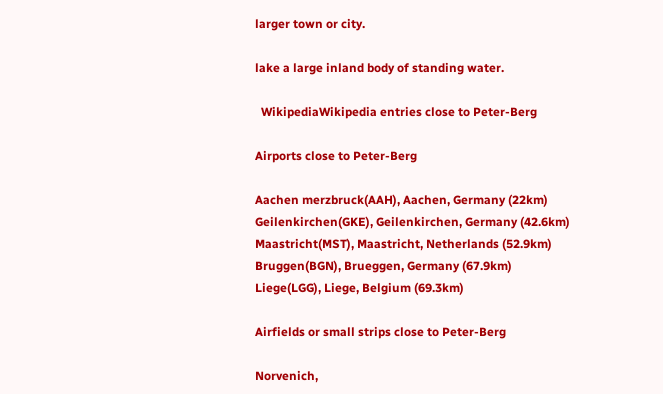larger town or city.

lake a large inland body of standing water.

  WikipediaWikipedia entries close to Peter-Berg

Airports close to Peter-Berg

Aachen merzbruck(AAH), Aachen, Germany (22km)
Geilenkirchen(GKE), Geilenkirchen, Germany (42.6km)
Maastricht(MST), Maastricht, Netherlands (52.9km)
Bruggen(BGN), Brueggen, Germany (67.9km)
Liege(LGG), Liege, Belgium (69.3km)

Airfields or small strips close to Peter-Berg

Norvenich,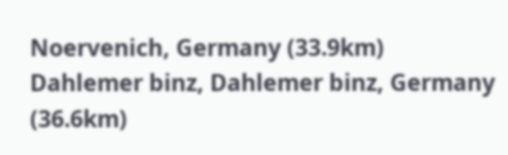Noervenich, Germany (33.9km)
Dahlemer binz, Dahlemer binz, Germany (36.6km)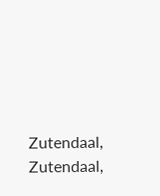Zutendaal, Zutendaal,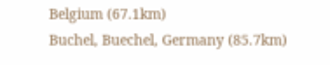Belgium (67.1km)
Buchel, Buechel, Germany (85.7km)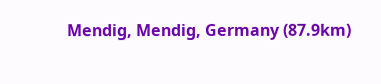Mendig, Mendig, Germany (87.9km)